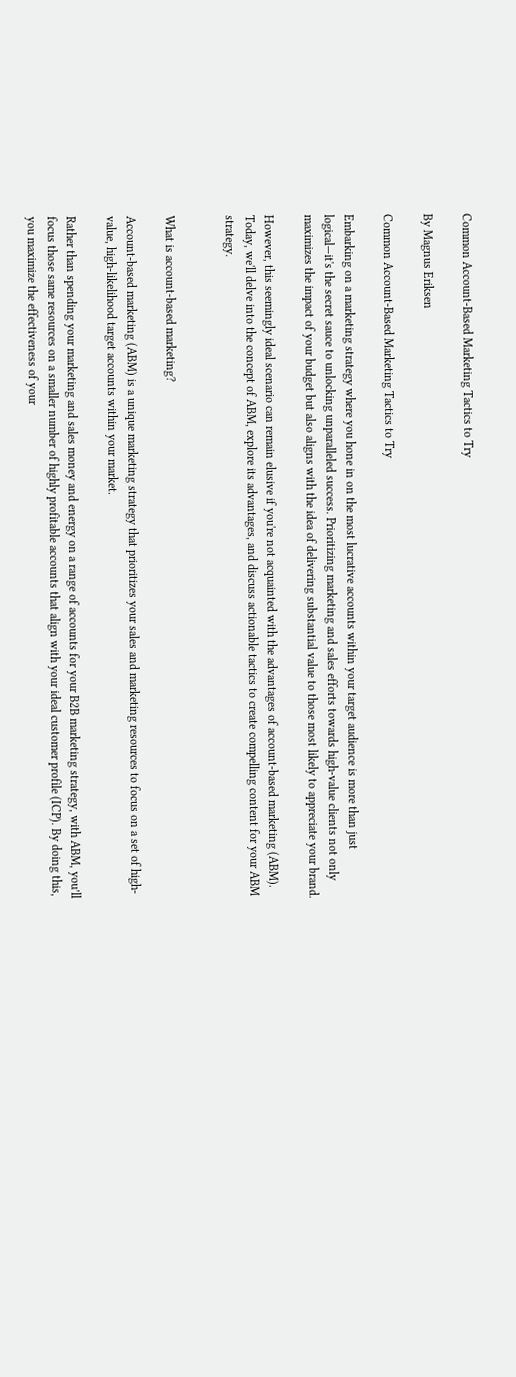Common Account-Based Marketing Tactics to Try

By Magnus Eriksen

Common Account-Based Marketing Tactics to Try

Embarking on a marketing strategy where you hone in on the most lucrative accounts within your target audience is more than just logical—it's the secret sauce to unlocking unparalleled success. Prioritizing marketing and sales efforts towards high-value clients not only maximizes the impact of your budget but also aligns with the idea of delivering substantial value to those most likely to appreciate your brand.

However, this seemingly ideal scenario can remain elusive if you're not acquainted with the advantages of account-based marketing (ABM). Today, we'll delve into the concept of ABM, explore its advantages, and discuss actionable tactics to create compelling content for your ABM strategy.


What is account-based marketing?

Account-based marketing (ABM) is a unique marketing strategy that prioritizes your sales and marketing resources to focus on a set of high-value, high-likelihood target accounts within your market.

Rather than spending your marketing and sales money and energy on a range of accounts for your B2B marketing strategy, with ABM, you’ll focus those same resources on a smaller number of highly profitable accounts that align with your ideal customer profile (ICP). By doing this, you maximize the effectiveness of your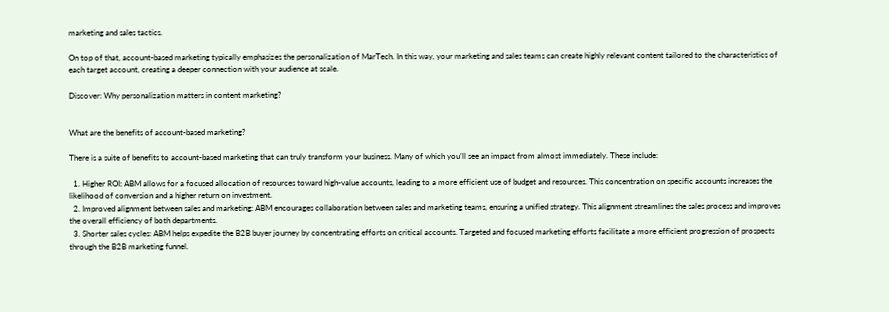marketing and sales tactics.

On top of that, account-based marketing typically emphasizes the personalization of MarTech. In this way, your marketing and sales teams can create highly relevant content tailored to the characteristics of each target account, creating a deeper connection with your audience at scale.

Discover: Why personalization matters in content marketing?


What are the benefits of account-based marketing?

There is a suite of benefits to account-based marketing that can truly transform your business. Many of which you’ll see an impact from almost immediately. These include:

  1. Higher ROI: ABM allows for a focused allocation of resources toward high-value accounts, leading to a more efficient use of budget and resources. This concentration on specific accounts increases the likelihood of conversion and a higher return on investment.
  2. Improved alignment between sales and marketing: ABM encourages collaboration between sales and marketing teams, ensuring a unified strategy. This alignment streamlines the sales process and improves the overall efficiency of both departments.
  3. Shorter sales cycles: ABM helps expedite the B2B buyer journey by concentrating efforts on critical accounts. Targeted and focused marketing efforts facilitate a more efficient progression of prospects through the B2B marketing funnel.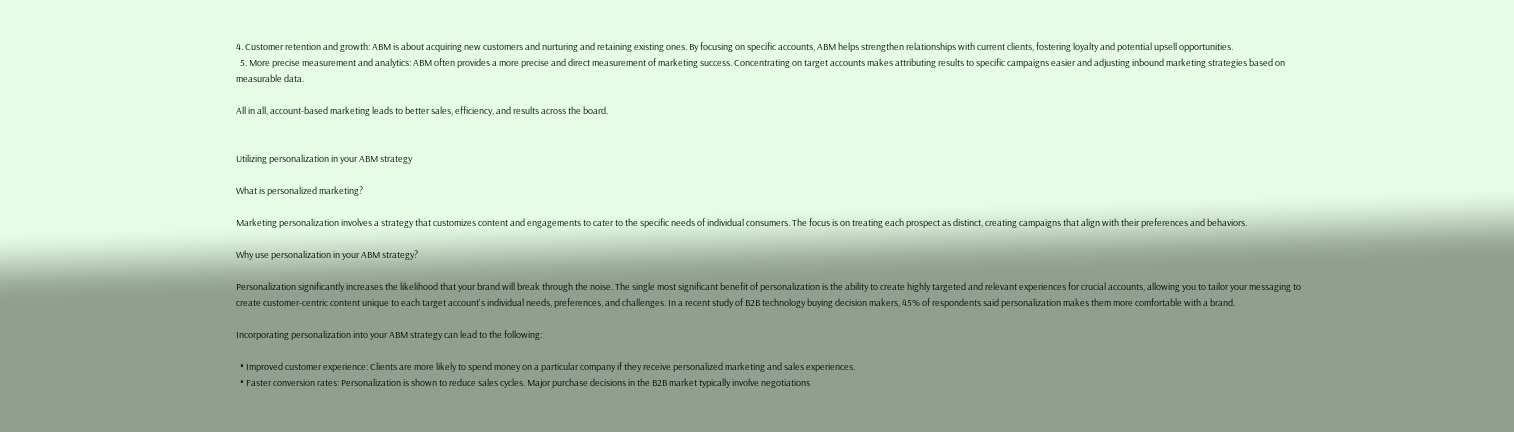4. Customer retention and growth: ABM is about acquiring new customers and nurturing and retaining existing ones. By focusing on specific accounts, ABM helps strengthen relationships with current clients, fostering loyalty and potential upsell opportunities.
  5. More precise measurement and analytics: ABM often provides a more precise and direct measurement of marketing success. Concentrating on target accounts makes attributing results to specific campaigns easier and adjusting inbound marketing strategies based on measurable data.

All in all, account-based marketing leads to better sales, efficiency, and results across the board.


Utilizing personalization in your ABM strategy

What is personalized marketing?

Marketing personalization involves a strategy that customizes content and engagements to cater to the specific needs of individual consumers. The focus is on treating each prospect as distinct, creating campaigns that align with their preferences and behaviors.

Why use personalization in your ABM strategy?

Personalization significantly increases the likelihood that your brand will break through the noise. The single most significant benefit of personalization is the ability to create highly targeted and relevant experiences for crucial accounts, allowing you to tailor your messaging to create customer-centric content unique to each target account's individual needs, preferences, and challenges. In a recent study of B2B technology buying decision makers, 45% of respondents said personalization makes them more comfortable with a brand.

Incorporating personalization into your ABM strategy can lead to the following:

  • Improved customer experience: Clients are more likely to spend money on a particular company if they receive personalized marketing and sales experiences.
  • Faster conversion rates: Personalization is shown to reduce sales cycles. Major purchase decisions in the B2B market typically involve negotiations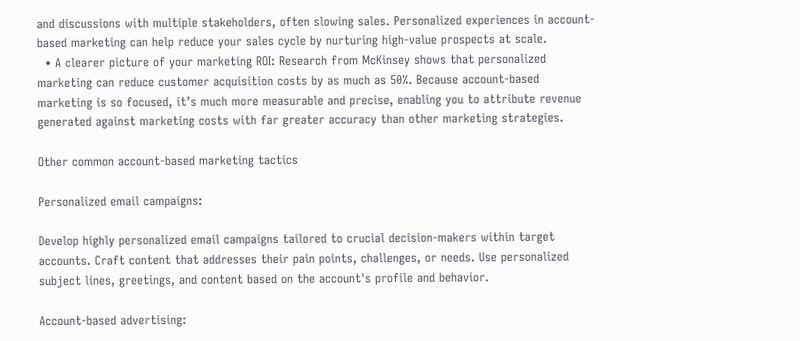and discussions with multiple stakeholders, often slowing sales. Personalized experiences in account-based marketing can help reduce your sales cycle by nurturing high-value prospects at scale.
  • A clearer picture of your marketing ROI: Research from McKinsey shows that personalized marketing can reduce customer acquisition costs by as much as 50%. Because account-based marketing is so focused, it’s much more measurable and precise, enabling you to attribute revenue generated against marketing costs with far greater accuracy than other marketing strategies.

Other common account-based marketing tactics

Personalized email campaigns:

Develop highly personalized email campaigns tailored to crucial decision-makers within target accounts. Craft content that addresses their pain points, challenges, or needs. Use personalized subject lines, greetings, and content based on the account's profile and behavior.

Account-based advertising: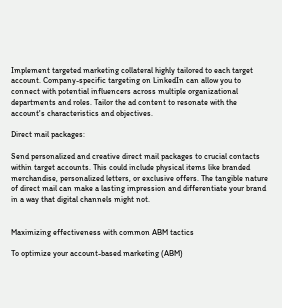Implement targeted marketing collateral highly tailored to each target account. Company-specific targeting on LinkedIn can allow you to connect with potential influencers across multiple organizational departments and roles. Tailor the ad content to resonate with the account's characteristics and objectives.

Direct mail packages:

Send personalized and creative direct mail packages to crucial contacts within target accounts. This could include physical items like branded merchandise, personalized letters, or exclusive offers. The tangible nature of direct mail can make a lasting impression and differentiate your brand in a way that digital channels might not.


Maximizing effectiveness with common ABM tactics

To optimize your account-based marketing (ABM)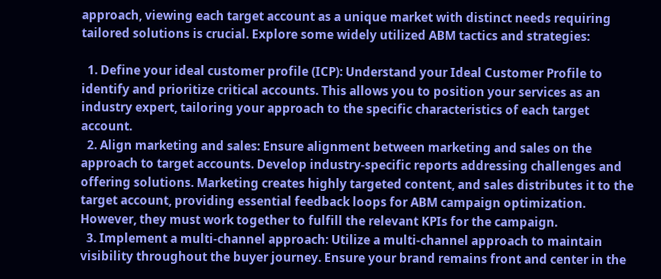approach, viewing each target account as a unique market with distinct needs requiring tailored solutions is crucial. Explore some widely utilized ABM tactics and strategies:

  1. Define your ideal customer profile (ICP): Understand your Ideal Customer Profile to identify and prioritize critical accounts. This allows you to position your services as an industry expert, tailoring your approach to the specific characteristics of each target account.
  2. Align marketing and sales: Ensure alignment between marketing and sales on the approach to target accounts. Develop industry-specific reports addressing challenges and offering solutions. Marketing creates highly targeted content, and sales distributes it to the target account, providing essential feedback loops for ABM campaign optimization. However, they must work together to fulfill the relevant KPIs for the campaign.
  3. Implement a multi-channel approach: Utilize a multi-channel approach to maintain visibility throughout the buyer journey. Ensure your brand remains front and center in the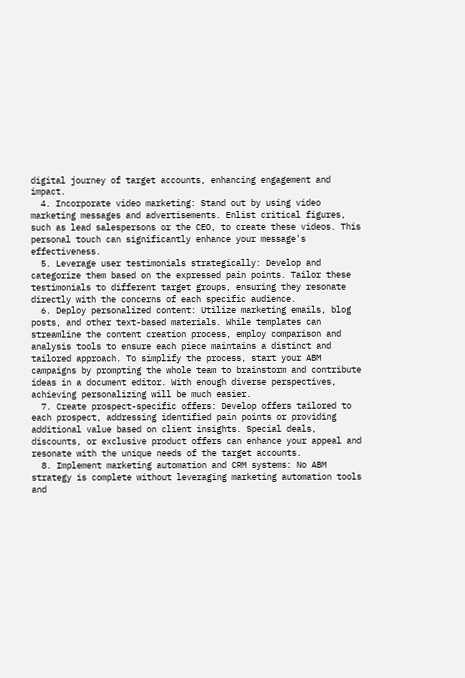digital journey of target accounts, enhancing engagement and impact.
  4. Incorporate video marketing: Stand out by using video marketing messages and advertisements. Enlist critical figures, such as lead salespersons or the CEO, to create these videos. This personal touch can significantly enhance your message's effectiveness.
  5. Leverage user testimonials strategically: Develop and categorize them based on the expressed pain points. Tailor these testimonials to different target groups, ensuring they resonate directly with the concerns of each specific audience.
  6. Deploy personalized content: Utilize marketing emails, blog posts, and other text-based materials. While templates can streamline the content creation process, employ comparison and analysis tools to ensure each piece maintains a distinct and tailored approach. To simplify the process, start your ABM campaigns by prompting the whole team to brainstorm and contribute ideas in a document editor. With enough diverse perspectives, achieving personalizing will be much easier.
  7. Create prospect-specific offers: Develop offers tailored to each prospect, addressing identified pain points or providing additional value based on client insights. Special deals, discounts, or exclusive product offers can enhance your appeal and resonate with the unique needs of the target accounts.
  8. Implement marketing automation and CRM systems: No ABM strategy is complete without leveraging marketing automation tools and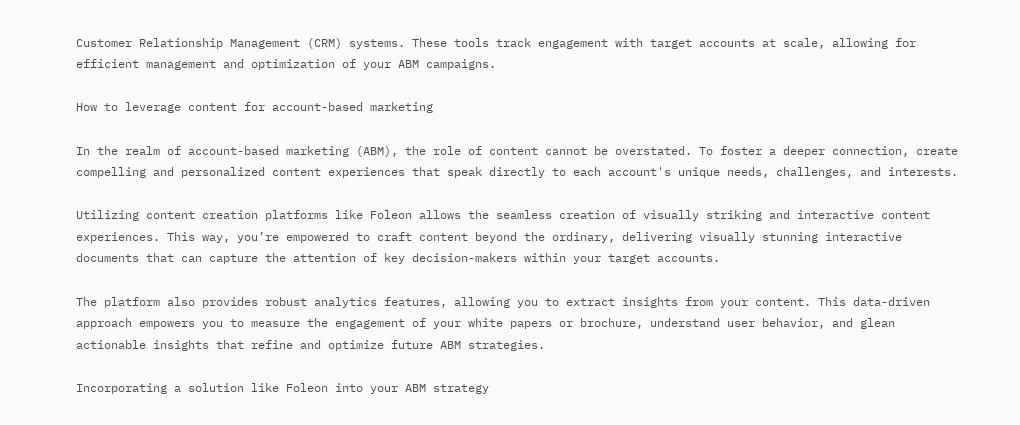Customer Relationship Management (CRM) systems. These tools track engagement with target accounts at scale, allowing for efficient management and optimization of your ABM campaigns.

How to leverage content for account-based marketing

In the realm of account-based marketing (ABM), the role of content cannot be overstated. To foster a deeper connection, create compelling and personalized content experiences that speak directly to each account's unique needs, challenges, and interests.

Utilizing content creation platforms like Foleon allows the seamless creation of visually striking and interactive content experiences. This way, you’re empowered to craft content beyond the ordinary, delivering visually stunning interactive documents that can capture the attention of key decision-makers within your target accounts.

The platform also provides robust analytics features, allowing you to extract insights from your content. This data-driven approach empowers you to measure the engagement of your white papers or brochure, understand user behavior, and glean actionable insights that refine and optimize future ABM strategies.

Incorporating a solution like Foleon into your ABM strategy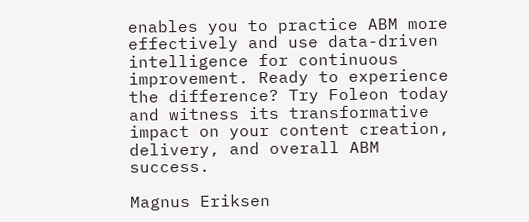enables you to practice ABM more effectively and use data-driven intelligence for continuous improvement. Ready to experience the difference? Try Foleon today and witness its transformative impact on your content creation, delivery, and overall ABM success.

Magnus Eriksen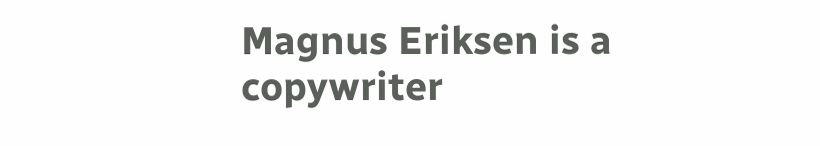Magnus Eriksen is a copywriter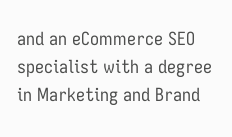and an eCommerce SEO specialist with a degree in Marketing and Brand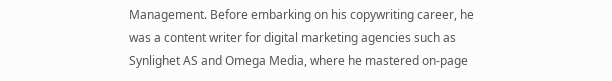Management. Before embarking on his copywriting career, he was a content writer for digital marketing agencies such as Synlighet AS and Omega Media, where he mastered on-page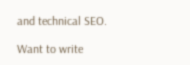and technical SEO.

Want to write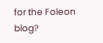for the Foleon blog?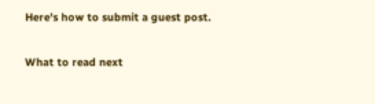Here's how to submit a guest post.

What to read next